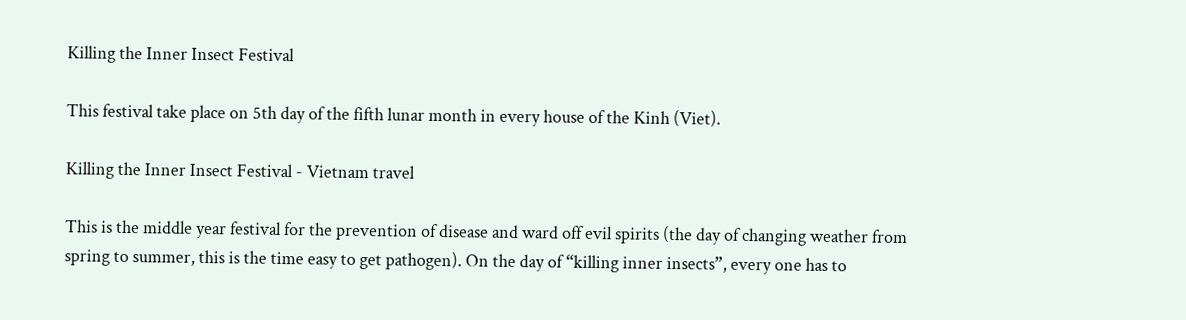Killing the Inner Insect Festival

This festival take place on 5th day of the fifth lunar month in every house of the Kinh (Viet).

Killing the Inner Insect Festival - Vietnam travel

This is the middle year festival for the prevention of disease and ward off evil spirits (the day of changing weather from spring to summer, this is the time easy to get pathogen). On the day of “killing inner insects”, every one has to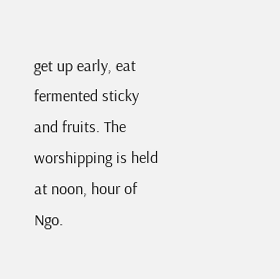get up early, eat fermented sticky and fruits. The worshipping is held at noon, hour of Ngo.